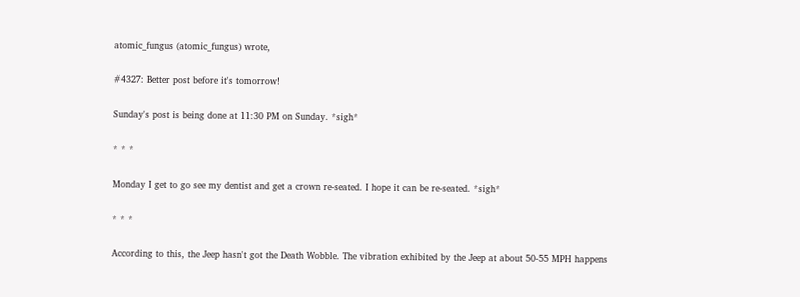atomic_fungus (atomic_fungus) wrote,

#4327: Better post before it's tomorrow!

Sunday's post is being done at 11:30 PM on Sunday. *sigh*

* * *

Monday I get to go see my dentist and get a crown re-seated. I hope it can be re-seated. *sigh*

* * *

According to this, the Jeep hasn't got the Death Wobble. The vibration exhibited by the Jeep at about 50-55 MPH happens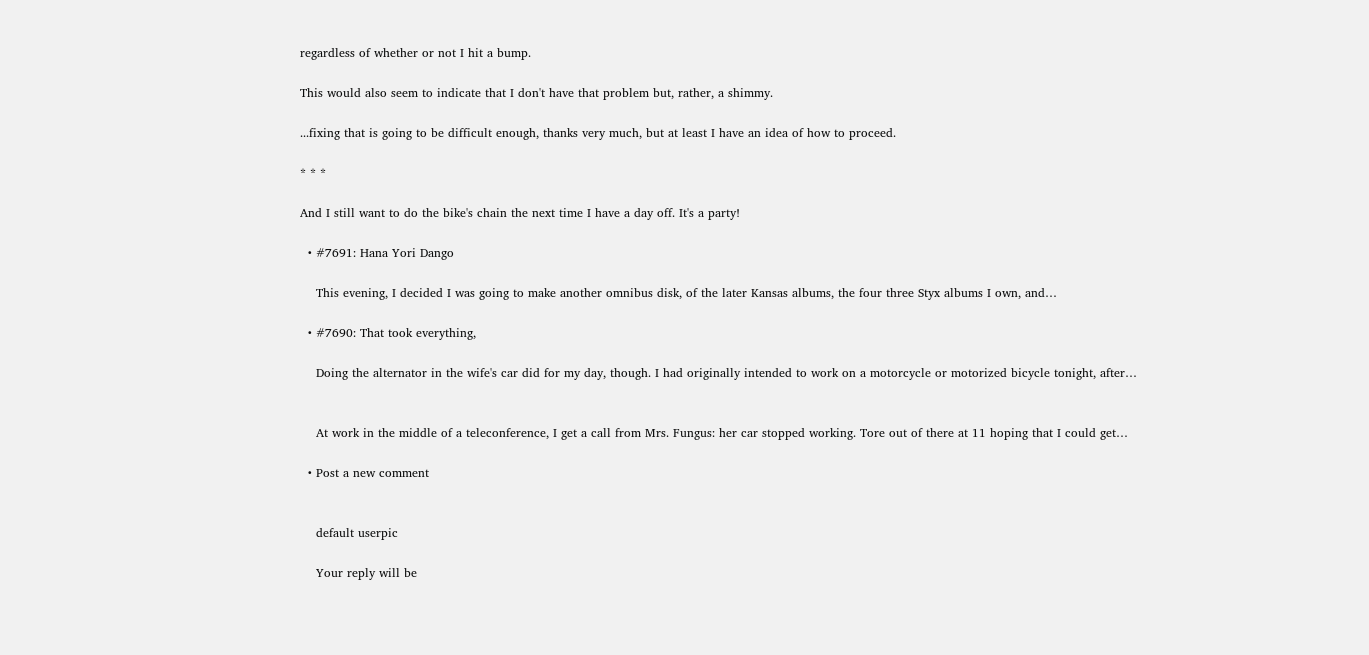regardless of whether or not I hit a bump.

This would also seem to indicate that I don't have that problem but, rather, a shimmy.

...fixing that is going to be difficult enough, thanks very much, but at least I have an idea of how to proceed.

* * *

And I still want to do the bike's chain the next time I have a day off. It's a party!

  • #7691: Hana Yori Dango

    This evening, I decided I was going to make another omnibus disk, of the later Kansas albums, the four three Styx albums I own, and…

  • #7690: That took everything,

    Doing the alternator in the wife's car did for my day, though. I had originally intended to work on a motorcycle or motorized bicycle tonight, after…


    At work in the middle of a teleconference, I get a call from Mrs. Fungus: her car stopped working. Tore out of there at 11 hoping that I could get…

  • Post a new comment


    default userpic

    Your reply will be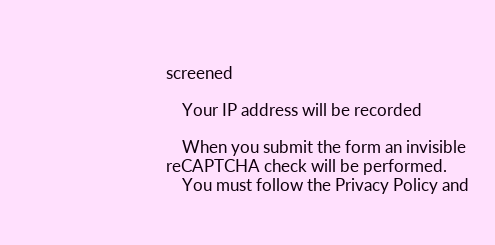screened

    Your IP address will be recorded

    When you submit the form an invisible reCAPTCHA check will be performed.
    You must follow the Privacy Policy and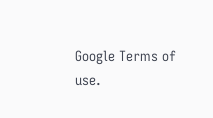Google Terms of use.